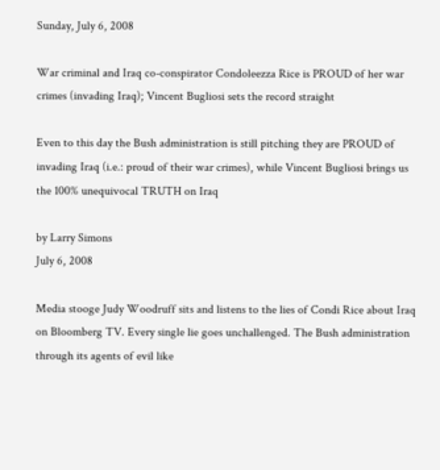Sunday, July 6, 2008

War criminal and Iraq co-conspirator Condoleezza Rice is PROUD of her war crimes (invading Iraq); Vincent Bugliosi sets the record straight

Even to this day the Bush administration is still pitching they are PROUD of invading Iraq (i.e.: proud of their war crimes), while Vincent Bugliosi brings us the 100% unequivocal TRUTH on Iraq

by Larry Simons
July 6, 2008

Media stooge Judy Woodruff sits and listens to the lies of Condi Rice about Iraq on Bloomberg TV. Every single lie goes unchallenged. The Bush administration through its agents of evil like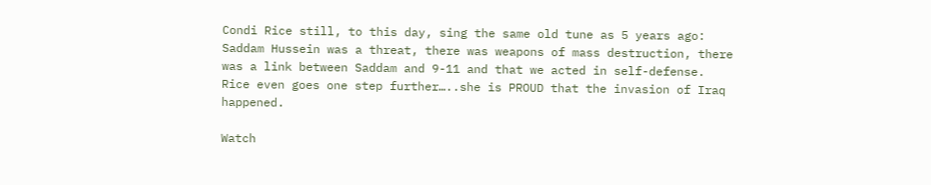Condi Rice still, to this day, sing the same old tune as 5 years ago: Saddam Hussein was a threat, there was weapons of mass destruction, there was a link between Saddam and 9-11 and that we acted in self-defense. Rice even goes one step further…..she is PROUD that the invasion of Iraq happened.

Watch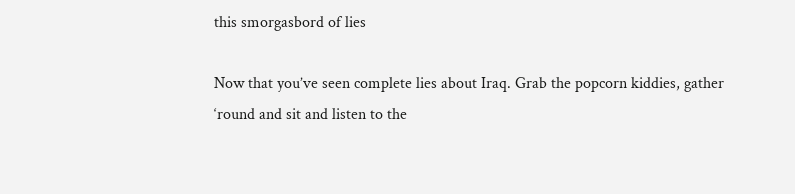this smorgasbord of lies

Now that you’ve seen complete lies about Iraq. Grab the popcorn kiddies, gather ‘round and sit and listen to the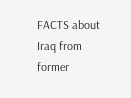FACTS about Iraq from former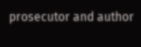prosecutor and author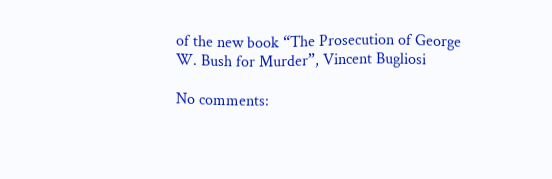of the new book “The Prosecution of George W. Bush for Murder”, Vincent Bugliosi

No comments: